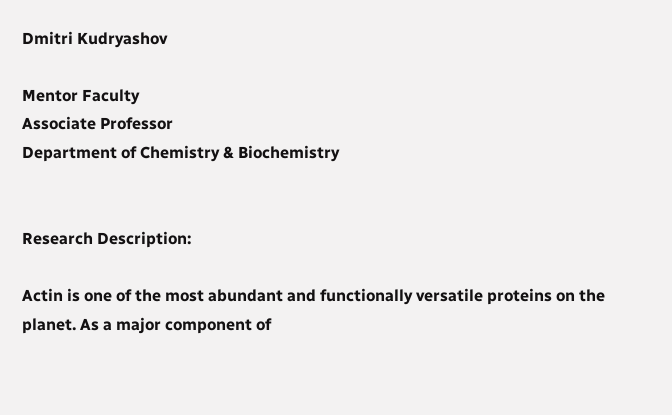Dmitri Kudryashov

Mentor Faculty
Associate Professor
Department of Chemistry & Biochemistry


Research Description:

Actin is one of the most abundant and functionally versatile proteins on the planet. As a major component of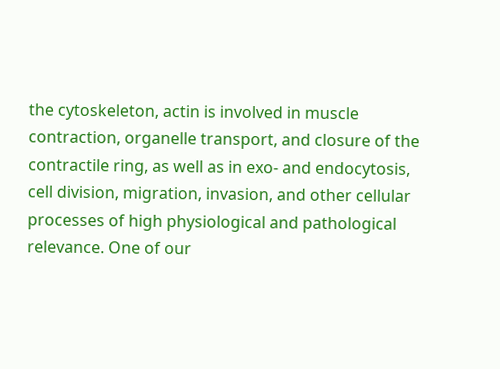the cytoskeleton, actin is involved in muscle contraction, organelle transport, and closure of the contractile ring, as well as in exo- and endocytosis, cell division, migration, invasion, and other cellular processes of high physiological and pathological relevance. One of our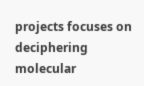projects focuses on deciphering molecular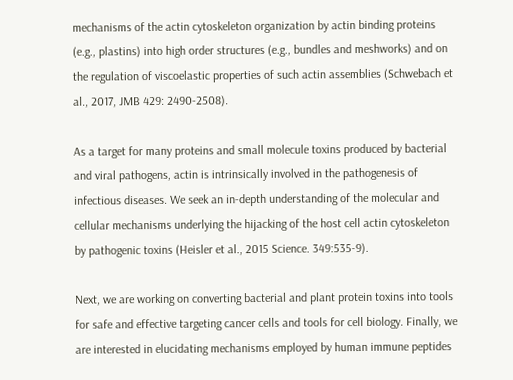mechanisms of the actin cytoskeleton organization by actin binding proteins (e.g., plastins) into high order structures (e.g., bundles and meshworks) and on the regulation of viscoelastic properties of such actin assemblies (Schwebach et al., 2017, JMB 429: 2490-2508).

As a target for many proteins and small molecule toxins produced by bacterial and viral pathogens, actin is intrinsically involved in the pathogenesis of infectious diseases. We seek an in-depth understanding of the molecular and cellular mechanisms underlying the hijacking of the host cell actin cytoskeleton by pathogenic toxins (Heisler et al., 2015 Science. 349:535-9).

Next, we are working on converting bacterial and plant protein toxins into tools for safe and effective targeting cancer cells and tools for cell biology. Finally, we are interested in elucidating mechanisms employed by human immune peptides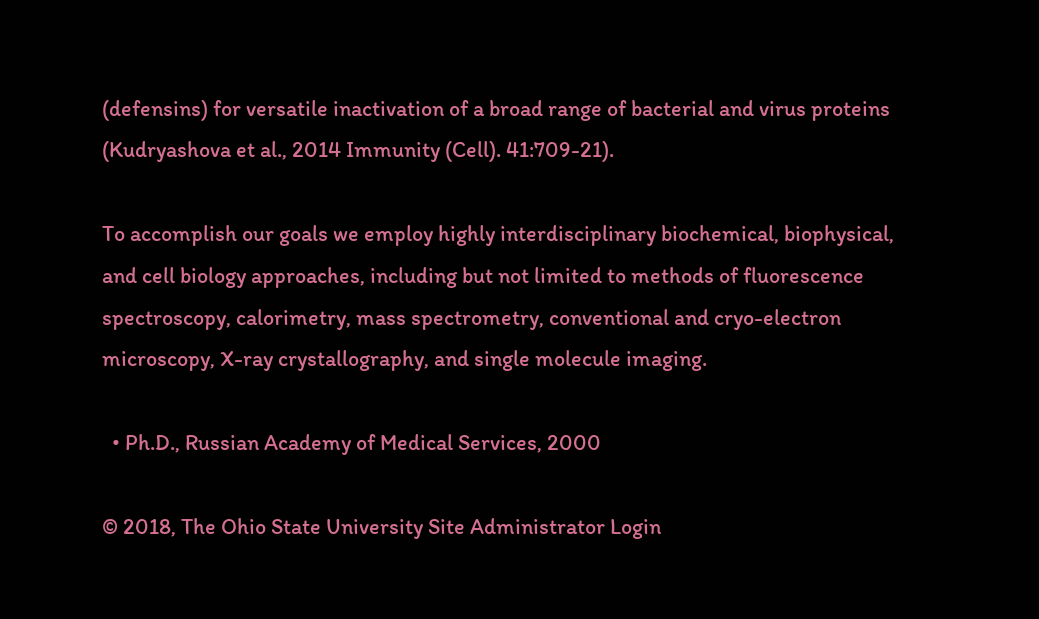(defensins) for versatile inactivation of a broad range of bacterial and virus proteins (Kudryashova et al., 2014 Immunity (Cell). 41:709-21).

To accomplish our goals we employ highly interdisciplinary biochemical, biophysical, and cell biology approaches, including but not limited to methods of fluorescence spectroscopy, calorimetry, mass spectrometry, conventional and cryo-electron microscopy, X-ray crystallography, and single molecule imaging.

  • Ph.D., Russian Academy of Medical Services, 2000

© 2018, The Ohio State University Site Administrator Login